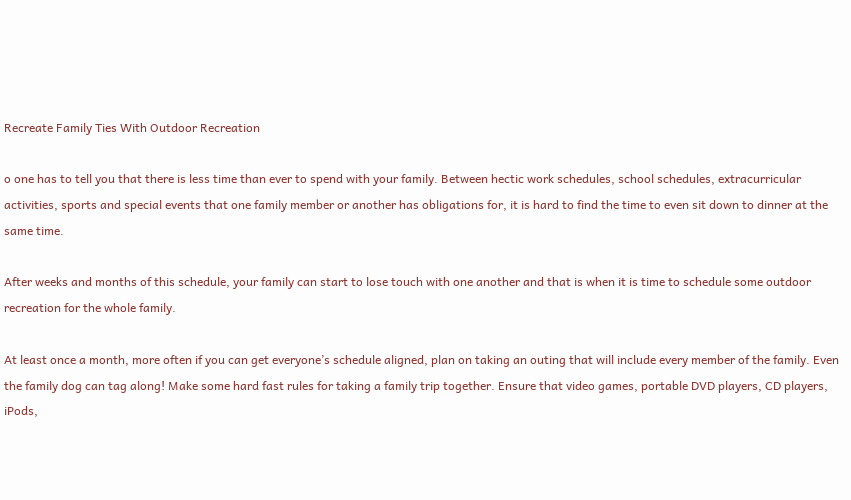Recreate Family Ties With Outdoor Recreation

o one has to tell you that there is less time than ever to spend with your family. Between hectic work schedules, school schedules, extracurricular activities, sports and special events that one family member or another has obligations for, it is hard to find the time to even sit down to dinner at the same time.

After weeks and months of this schedule, your family can start to lose touch with one another and that is when it is time to schedule some outdoor recreation for the whole family.

At least once a month, more often if you can get everyone’s schedule aligned, plan on taking an outing that will include every member of the family. Even the family dog can tag along! Make some hard fast rules for taking a family trip together. Ensure that video games, portable DVD players, CD players, iPods,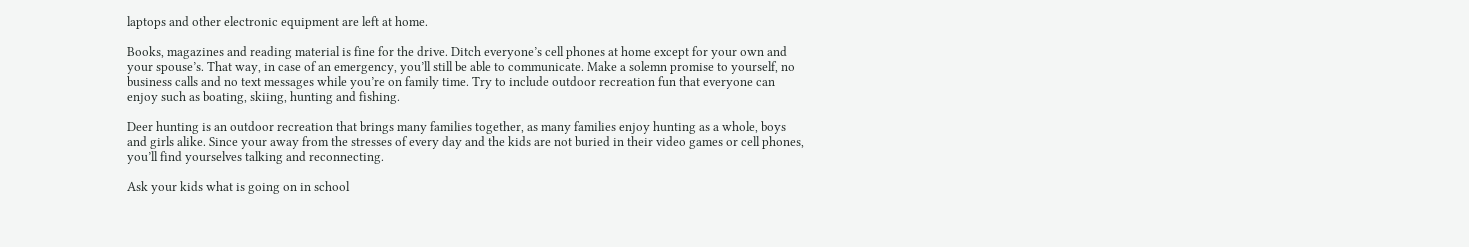laptops and other electronic equipment are left at home.

Books, magazines and reading material is fine for the drive. Ditch everyone’s cell phones at home except for your own and your spouse’s. That way, in case of an emergency, you’ll still be able to communicate. Make a solemn promise to yourself, no business calls and no text messages while you’re on family time. Try to include outdoor recreation fun that everyone can enjoy such as boating, skiing, hunting and fishing.

Deer hunting is an outdoor recreation that brings many families together, as many families enjoy hunting as a whole, boys and girls alike. Since your away from the stresses of every day and the kids are not buried in their video games or cell phones, you’ll find yourselves talking and reconnecting.

Ask your kids what is going on in school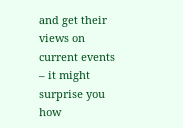and get their views on current events – it might surprise you how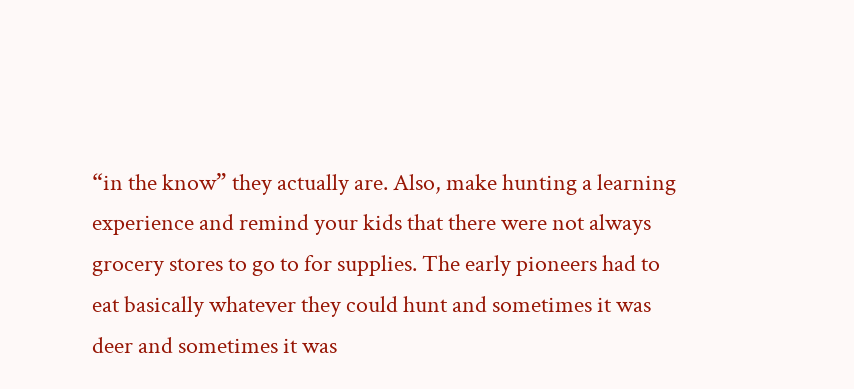“in the know” they actually are. Also, make hunting a learning experience and remind your kids that there were not always grocery stores to go to for supplies. The early pioneers had to eat basically whatever they could hunt and sometimes it was deer and sometimes it was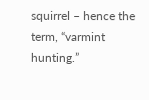squirrel – hence the term, “varmint hunting.”